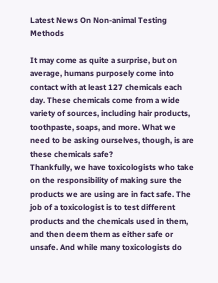Latest News On Non-animal Testing Methods

It may come as quite a surprise, but on average, humans purposely come into contact with at least 127 chemicals each day. These chemicals come from a wide variety of sources, including hair products, toothpaste, soaps, and more. What we need to be asking ourselves, though, is are these chemicals safe?
Thankfully, we have toxicologists who take on the responsibility of making sure the products we are using are in fact safe. The job of a toxicologist is to test different products and the chemicals used in them, and then deem them as either safe or unsafe. And while many toxicologists do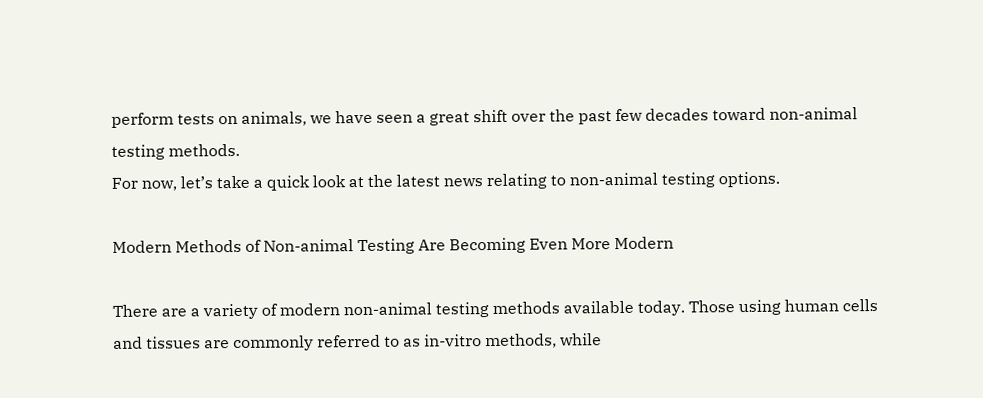perform tests on animals, we have seen a great shift over the past few decades toward non-animal testing methods.
For now, let’s take a quick look at the latest news relating to non-animal testing options.

Modern Methods of Non-animal Testing Are Becoming Even More Modern

There are a variety of modern non-animal testing methods available today. Those using human cells and tissues are commonly referred to as in-vitro methods, while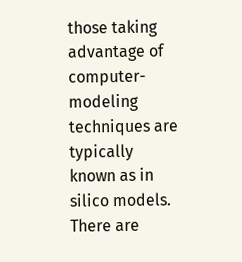those taking advantage of computer-modeling techniques are typically known as in silico models. There are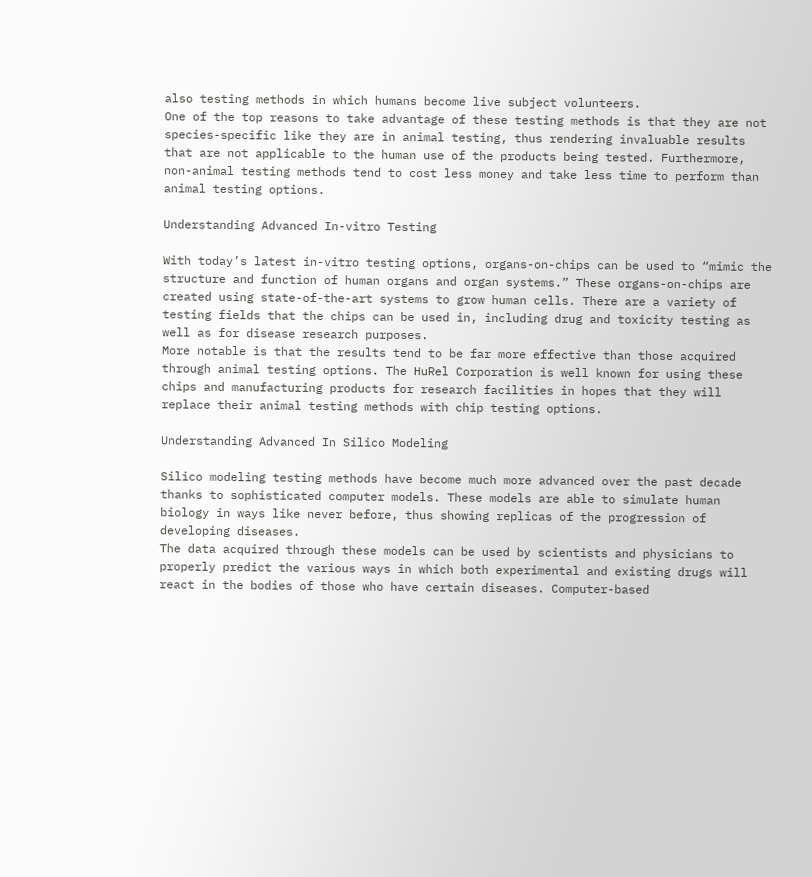also testing methods in which humans become live subject volunteers.
One of the top reasons to take advantage of these testing methods is that they are not species-specific like they are in animal testing, thus rendering invaluable results that are not applicable to the human use of the products being tested. Furthermore, non-animal testing methods tend to cost less money and take less time to perform than animal testing options.

Understanding Advanced In-vitro Testing

With today’s latest in-vitro testing options, organs-on-chips can be used to “mimic the structure and function of human organs and organ systems.” These organs-on-chips are created using state-of-the-art systems to grow human cells. There are a variety of testing fields that the chips can be used in, including drug and toxicity testing as well as for disease research purposes.
More notable is that the results tend to be far more effective than those acquired through animal testing options. The HuRel Corporation is well known for using these chips and manufacturing products for research facilities in hopes that they will replace their animal testing methods with chip testing options.

Understanding Advanced In Silico Modeling

Silico modeling testing methods have become much more advanced over the past decade thanks to sophisticated computer models. These models are able to simulate human biology in ways like never before, thus showing replicas of the progression of developing diseases.
The data acquired through these models can be used by scientists and physicians to properly predict the various ways in which both experimental and existing drugs will react in the bodies of those who have certain diseases. Computer-based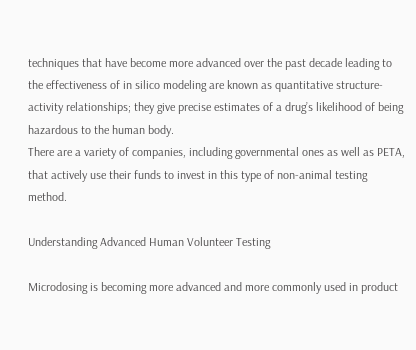techniques that have become more advanced over the past decade leading to the effectiveness of in silico modeling are known as quantitative structure-activity relationships; they give precise estimates of a drug’s likelihood of being hazardous to the human body.
There are a variety of companies, including governmental ones as well as PETA, that actively use their funds to invest in this type of non-animal testing method.

Understanding Advanced Human Volunteer Testing

Microdosing is becoming more advanced and more commonly used in product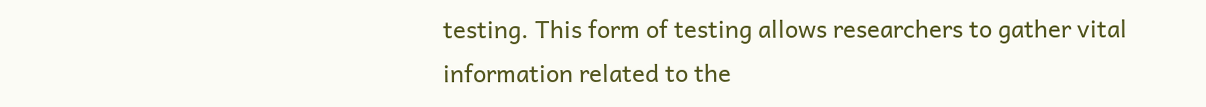testing. This form of testing allows researchers to gather vital information related to the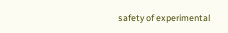safety of experimental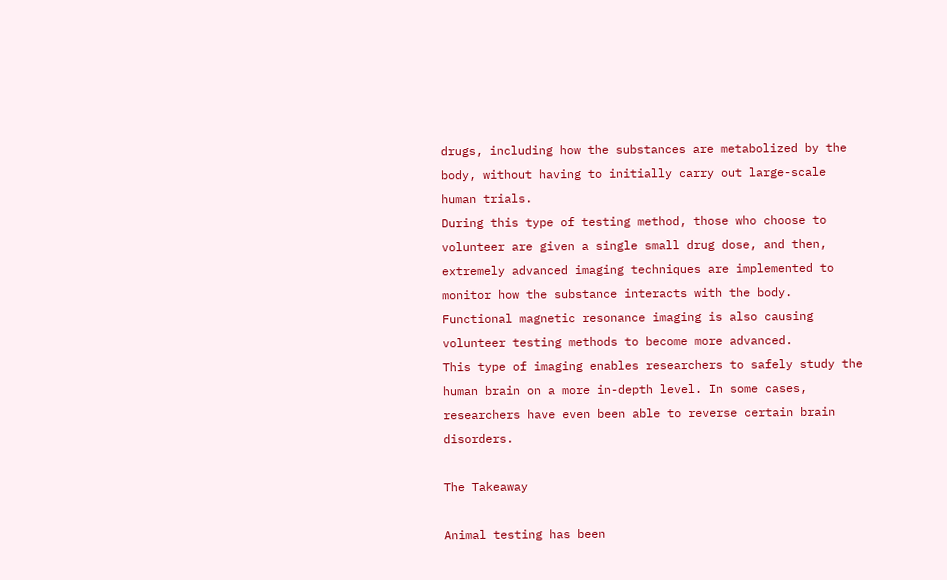drugs, including how the substances are metabolized by the body, without having to initially carry out large-scale human trials.
During this type of testing method, those who choose to volunteer are given a single small drug dose, and then, extremely advanced imaging techniques are implemented to monitor how the substance interacts with the body. Functional magnetic resonance imaging is also causing volunteer testing methods to become more advanced.
This type of imaging enables researchers to safely study the human brain on a more in-depth level. In some cases, researchers have even been able to reverse certain brain disorders.

The Takeaway

Animal testing has been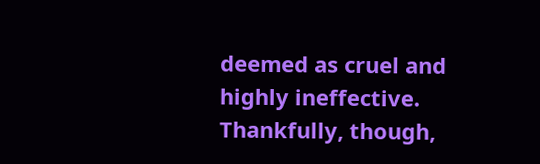deemed as cruel and highly ineffective. Thankfully, though,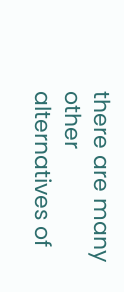there are many other alternatives of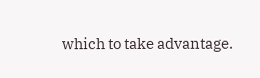which to take advantage.